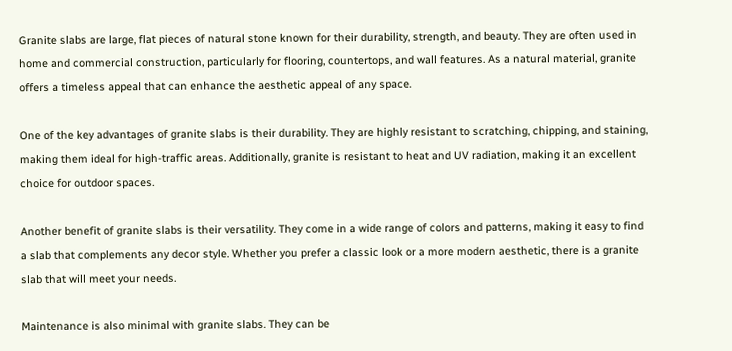Granite slabs are large, flat pieces of natural stone known for their durability, strength, and beauty. They are often used in home and commercial construction, particularly for flooring, countertops, and wall features. As a natural material, granite offers a timeless appeal that can enhance the aesthetic appeal of any space.

One of the key advantages of granite slabs is their durability. They are highly resistant to scratching, chipping, and staining, making them ideal for high-traffic areas. Additionally, granite is resistant to heat and UV radiation, making it an excellent choice for outdoor spaces.

Another benefit of granite slabs is their versatility. They come in a wide range of colors and patterns, making it easy to find a slab that complements any decor style. Whether you prefer a classic look or a more modern aesthetic, there is a granite slab that will meet your needs.

Maintenance is also minimal with granite slabs. They can be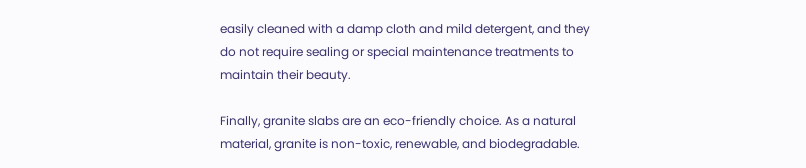easily cleaned with a damp cloth and mild detergent, and they do not require sealing or special maintenance treatments to maintain their beauty.

Finally, granite slabs are an eco-friendly choice. As a natural material, granite is non-toxic, renewable, and biodegradable.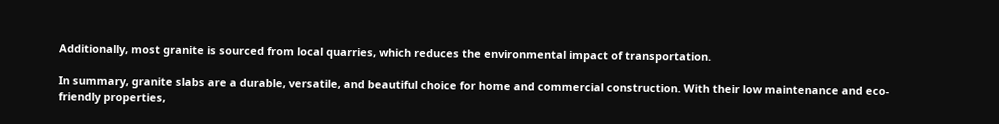Additionally, most granite is sourced from local quarries, which reduces the environmental impact of transportation.

In summary, granite slabs are a durable, versatile, and beautiful choice for home and commercial construction. With their low maintenance and eco-friendly properties,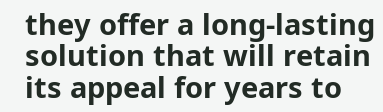they offer a long-lasting solution that will retain its appeal for years to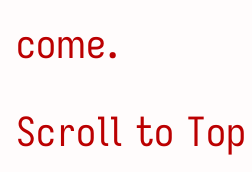come.

Scroll to Top